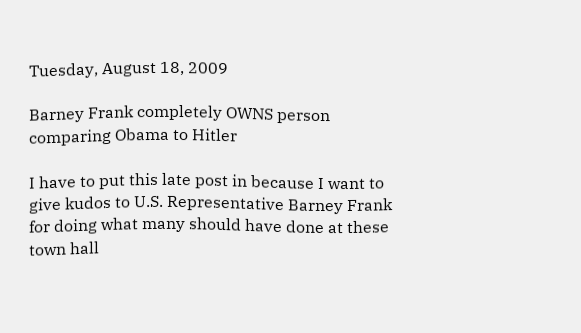Tuesday, August 18, 2009

Barney Frank completely OWNS person comparing Obama to Hitler

I have to put this late post in because I want to give kudos to U.S. Representative Barney Frank for doing what many should have done at these town hall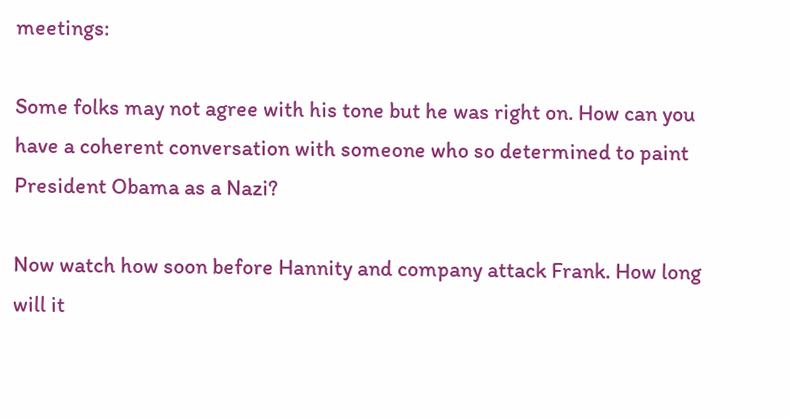meetings:

Some folks may not agree with his tone but he was right on. How can you have a coherent conversation with someone who so determined to paint President Obama as a Nazi?

Now watch how soon before Hannity and company attack Frank. How long will it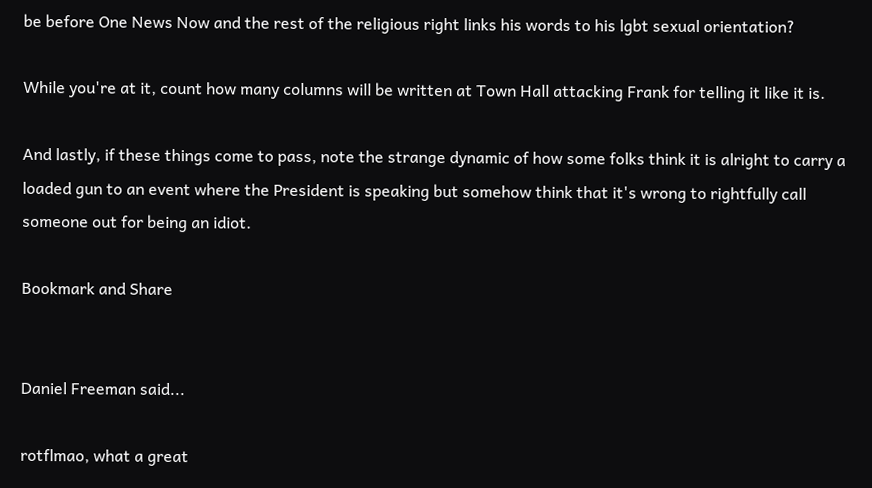be before One News Now and the rest of the religious right links his words to his lgbt sexual orientation?

While you're at it, count how many columns will be written at Town Hall attacking Frank for telling it like it is.

And lastly, if these things come to pass, note the strange dynamic of how some folks think it is alright to carry a loaded gun to an event where the President is speaking but somehow think that it's wrong to rightfully call someone out for being an idiot.

Bookmark and Share


Daniel Freeman said...

rotflmao, what a great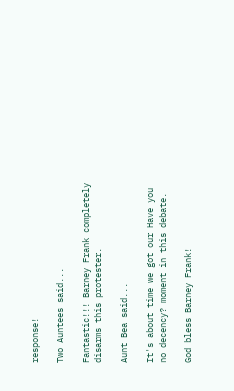response!

Two Auntees said...

Fantastic!!! Barney Frank completely disarms this protester.

Aunt Bea said...

It's about time we got our Have you no decency? moment in this debate.

God bless Barney Frank!